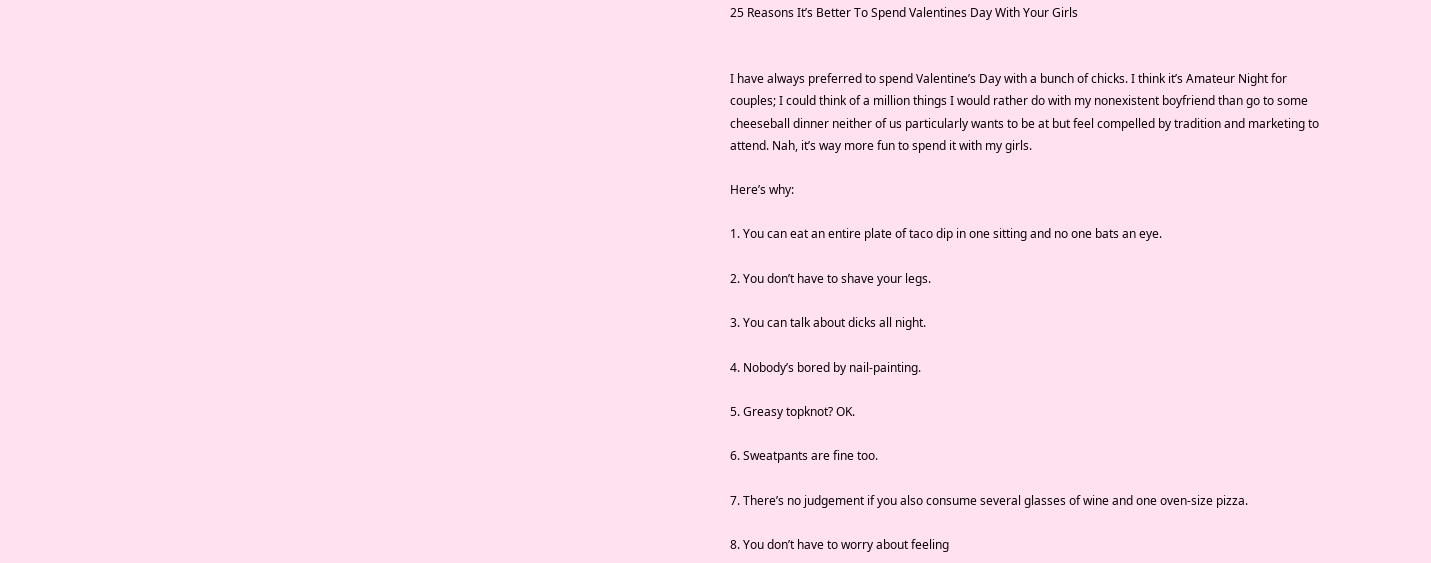25 Reasons It’s Better To Spend Valentines Day With Your Girls


I have always preferred to spend Valentine’s Day with a bunch of chicks. I think it’s Amateur Night for couples; I could think of a million things I would rather do with my nonexistent boyfriend than go to some cheeseball dinner neither of us particularly wants to be at but feel compelled by tradition and marketing to attend. Nah, it’s way more fun to spend it with my girls.

Here’s why:

1. You can eat an entire plate of taco dip in one sitting and no one bats an eye.

2. You don’t have to shave your legs.

3. You can talk about dicks all night.

4. Nobody’s bored by nail-painting.

5. Greasy topknot? OK.

6. Sweatpants are fine too.

7. There’s no judgement if you also consume several glasses of wine and one oven-size pizza.

8. You don’t have to worry about feeling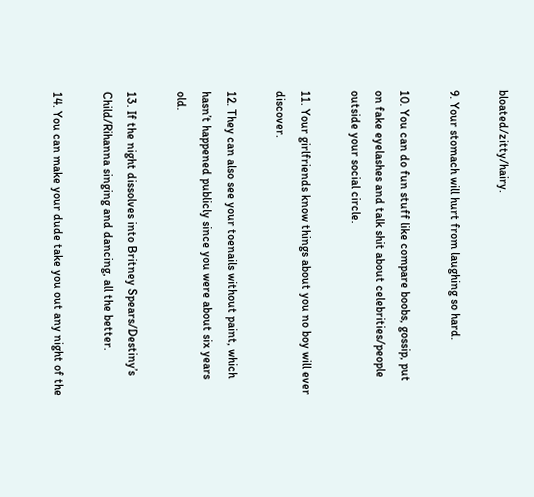bloated/zitty/hairy.

9. Your stomach will hurt from laughing so hard.

10. You can do fun stuff like compare boobs, gossip, put on fake eyelashes and talk shit about celebrities/people outside your social circle.

11. Your girlfriends know things about you no boy will ever discover.

12. They can also see your toenails without paint, which hasn’t happened publicly since you were about six years old.

13. If the night dissolves into Britney Spears/Destiny’s Child/Rihanna singing and dancing, all the better.

14. You can make your dude take you out any night of the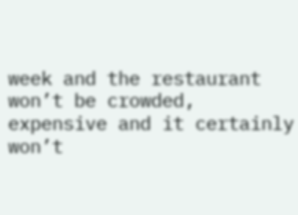week and the restaurant won’t be crowded, expensive and it certainly won’t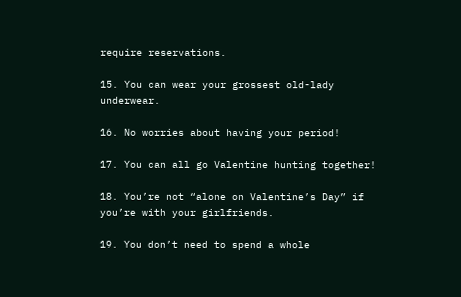require reservations.

15. You can wear your grossest old-lady underwear.

16. No worries about having your period!

17. You can all go Valentine hunting together!

18. You’re not “alone on Valentine’s Day” if you’re with your girlfriends.

19. You don’t need to spend a whole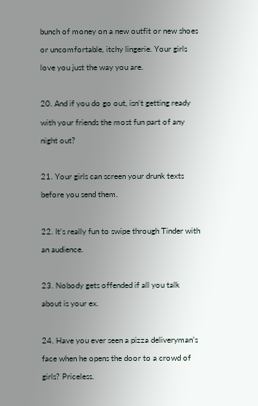bunch of money on a new outfit or new shoes or uncomfortable, itchy lingerie. Your girls love you just the way you are.

20. And if you do go out, isn’t getting ready with your friends the most fun part of any night out?

21. Your girls can screen your drunk texts before you send them.

22. It’s really fun to swipe through Tinder with an audience.

23. Nobody gets offended if all you talk about is your ex.

24. Have you ever seen a pizza deliveryman’s face when he opens the door to a crowd of girls? Priceless.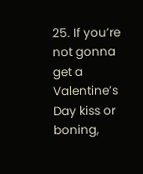25. If you’re not gonna get a Valentine’s Day kiss or boning,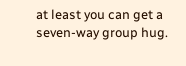at least you can get a seven-way group hug.